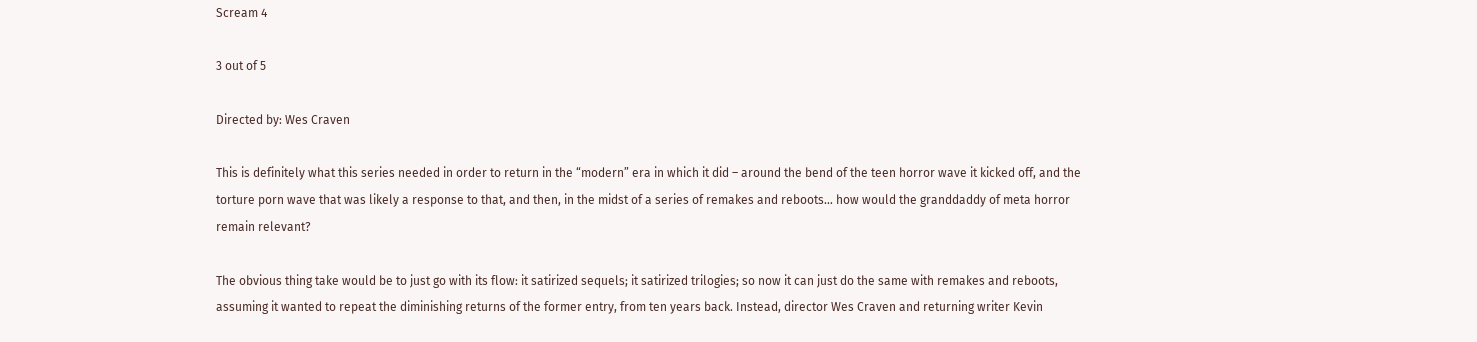Scream 4

3 out of 5

Directed by: Wes Craven

This is definitely what this series needed in order to return in the “modern” era in which it did – around the bend of the teen horror wave it kicked off, and the torture porn wave that was likely a response to that, and then, in the midst of a series of remakes and reboots… how would the granddaddy of meta horror remain relevant?

The obvious thing take would be to just go with its flow: it satirized sequels; it satirized trilogies; so now it can just do the same with remakes and reboots, assuming it wanted to repeat the diminishing returns of the former entry, from ten years back. Instead, director Wes Craven and returning writer Kevin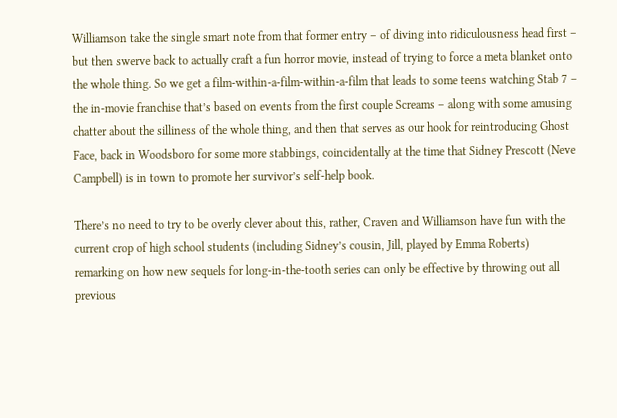Williamson take the single smart note from that former entry – of diving into ridiculousness head first – but then swerve back to actually craft a fun horror movie, instead of trying to force a meta blanket onto the whole thing. So we get a film-within-a-film-within-a-film that leads to some teens watching Stab 7 – the in-movie franchise that’s based on events from the first couple Screams – along with some amusing chatter about the silliness of the whole thing, and then that serves as our hook for reintroducing Ghost Face, back in Woodsboro for some more stabbings, coincidentally at the time that Sidney Prescott (Neve Campbell) is in town to promote her survivor’s self-help book.

There’s no need to try to be overly clever about this, rather, Craven and Williamson have fun with the current crop of high school students (including Sidney’s cousin, Jill, played by Emma Roberts) remarking on how new sequels for long-in-the-tooth series can only be effective by throwing out all previous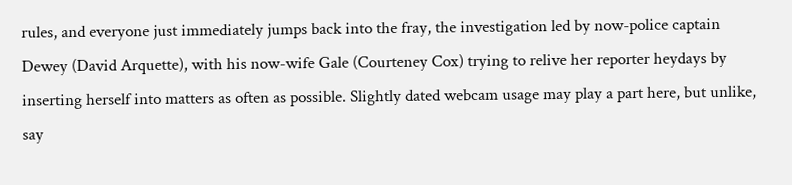rules, and everyone just immediately jumps back into the fray, the investigation led by now-police captain Dewey (David Arquette), with his now-wife Gale (Courteney Cox) trying to relive her reporter heydays by inserting herself into matters as often as possible. Slightly dated webcam usage may play a part here, but unlike, say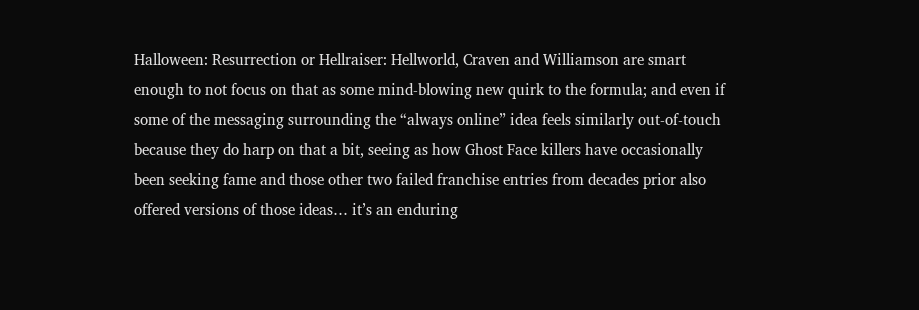Halloween: Resurrection or Hellraiser: Hellworld, Craven and Williamson are smart enough to not focus on that as some mind-blowing new quirk to the formula; and even if some of the messaging surrounding the “always online” idea feels similarly out-of-touch because they do harp on that a bit, seeing as how Ghost Face killers have occasionally been seeking fame and those other two failed franchise entries from decades prior also offered versions of those ideas… it’s an enduring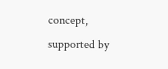concept, supported by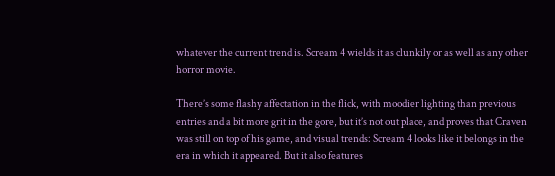whatever the current trend is. Scream 4 wields it as clunkily or as well as any other horror movie.

There’s some flashy affectation in the flick, with moodier lighting than previous entries and a bit more grit in the gore, but it’s not out place, and proves that Craven was still on top of his game, and visual trends: Scream 4 looks like it belongs in the era in which it appeared. But it also features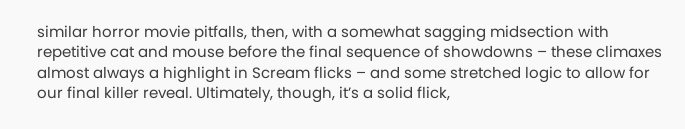similar horror movie pitfalls, then, with a somewhat sagging midsection with repetitive cat and mouse before the final sequence of showdowns – these climaxes almost always a highlight in Scream flicks – and some stretched logic to allow for our final killer reveal. Ultimately, though, it’s a solid flick,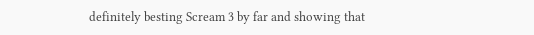definitely besting Scream 3 by far and showing that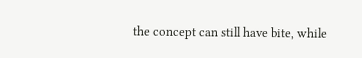the concept can still have bite, while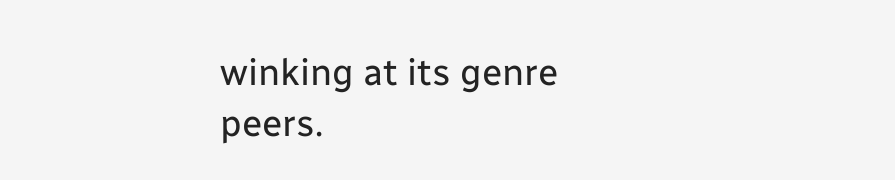winking at its genre peers.